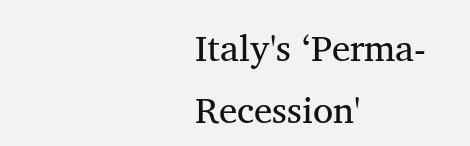Italy's ‘Perma-Recession'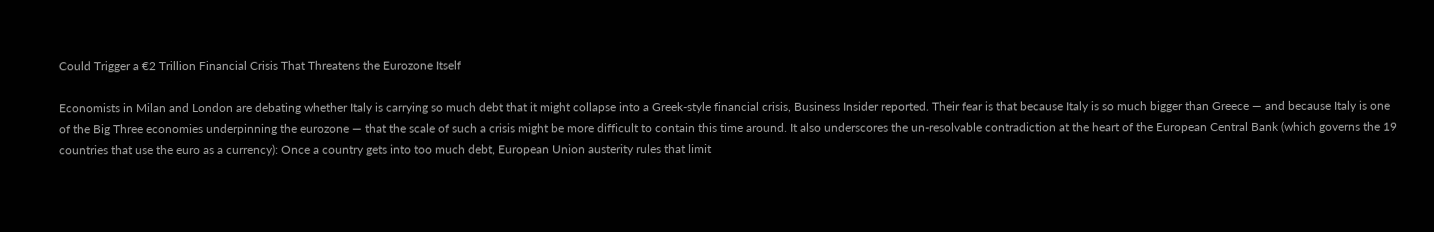Could Trigger a €2 Trillion Financial Crisis That Threatens the Eurozone Itself

Economists in Milan and London are debating whether Italy is carrying so much debt that it might collapse into a Greek-style financial crisis, Business Insider reported. Their fear is that because Italy is so much bigger than Greece — and because Italy is one of the Big Three economies underpinning the eurozone — that the scale of such a crisis might be more difficult to contain this time around. It also underscores the un-resolvable contradiction at the heart of the European Central Bank (which governs the 19 countries that use the euro as a currency): Once a country gets into too much debt, European Union austerity rules that limit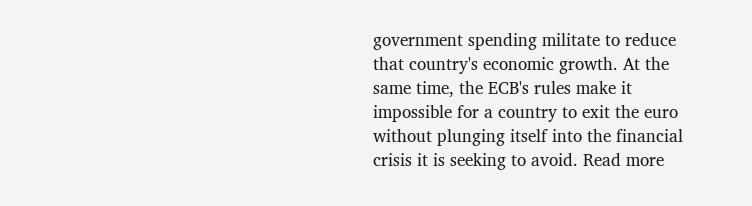government spending militate to reduce that country's economic growth. At the same time, the ECB's rules make it impossible for a country to exit the euro without plunging itself into the financial crisis it is seeking to avoid. Read more